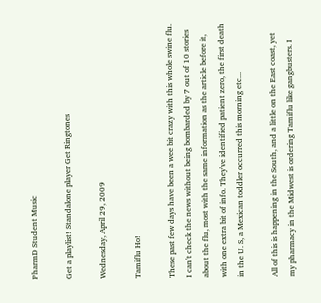PharmD Student Music

Get a playlist! Standalone player Get Ringtones

Wednesday, April 29, 2009

Tamiflu Ho!

These past few days have been a wee bit crazy with this whole swine flu. I can't check the news without being bombarded by 7 out of 10 stories about the flu, most with the same information as the article before it, with one extra bit of info. They've identified patient zero, the first death in the U. S, a Mexican toddler occurred this morning etc...

All of this is happening in the South, and a little on the East coast, yet my pharmacy in the Midwest is ordering Tamiflu like gangbusters. I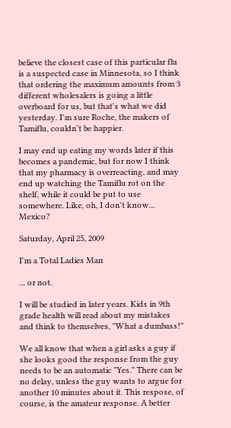believe the closest case of this particular flu is a suspected case in Minnesota, so I think that ordering the maximum amounts from 3 different wholesalers is going a little overboard for us, but that's what we did yesterday. I'm sure Roche, the makers of Tamiflu, couldn't be happier.

I may end up eating my words later if this becomes a pandemic, but for now I think that my pharmacy is overreacting, and may end up watching the Tamiflu rot on the shelf, while it could be put to use somewhere. Like, oh, I don't know... Mexico?

Saturday, April 25, 2009

I'm a Total Ladies Man

... or not.

I will be studied in later years. Kids in 9th grade health will read about my mistakes and think to themselves, "What a dumbass!"

We all know that when a girl asks a guy if she looks good the response from the guy needs to be an automatic "Yes." There can be no delay, unless the guy wants to argue for another 10 minutes about it. This respose, of course, is the amateur response. A better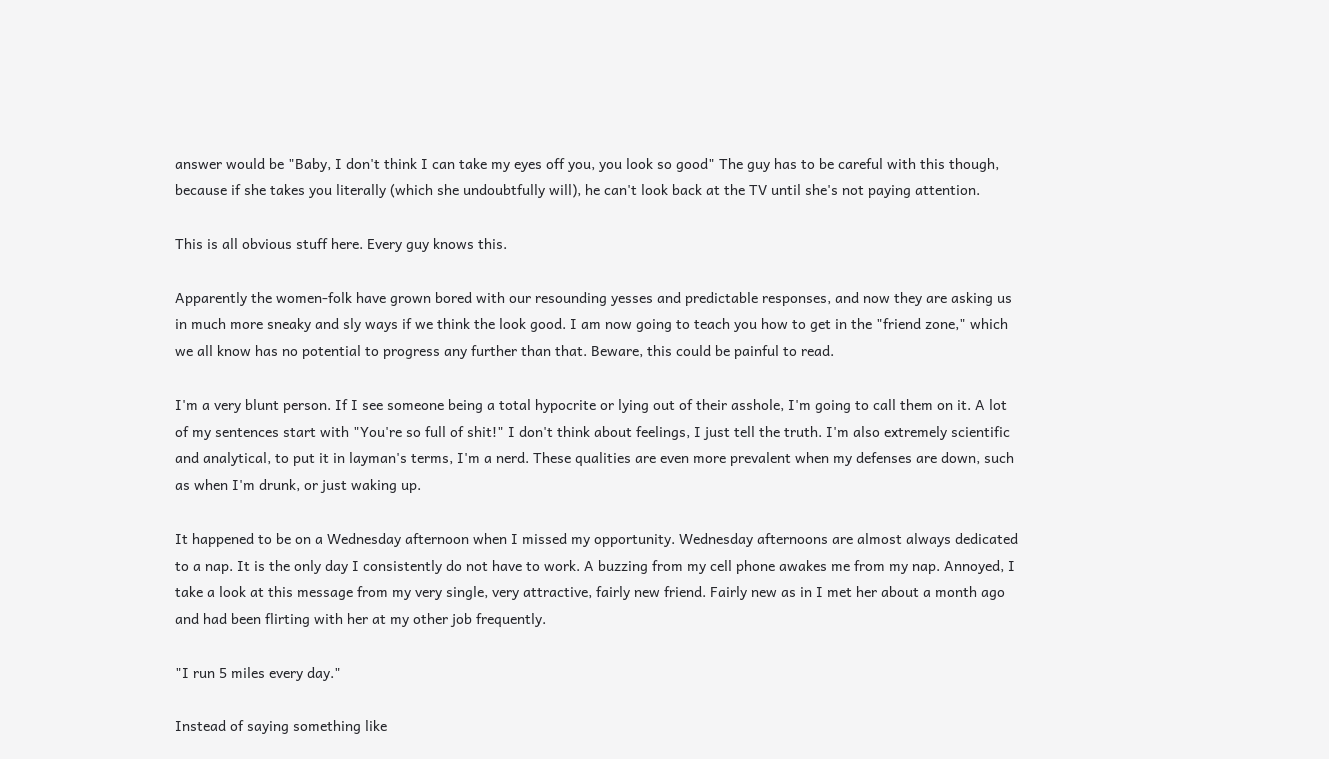answer would be "Baby, I don't think I can take my eyes off you, you look so good" The guy has to be careful with this though, because if she takes you literally (which she undoubtfully will), he can't look back at the TV until she's not paying attention.

This is all obvious stuff here. Every guy knows this.

Apparently the women-folk have grown bored with our resounding yesses and predictable responses, and now they are asking us in much more sneaky and sly ways if we think the look good. I am now going to teach you how to get in the "friend zone," which we all know has no potential to progress any further than that. Beware, this could be painful to read.

I'm a very blunt person. If I see someone being a total hypocrite or lying out of their asshole, I'm going to call them on it. A lot of my sentences start with "You're so full of shit!" I don't think about feelings, I just tell the truth. I'm also extremely scientific and analytical, to put it in layman's terms, I'm a nerd. These qualities are even more prevalent when my defenses are down, such as when I'm drunk, or just waking up.

It happened to be on a Wednesday afternoon when I missed my opportunity. Wednesday afternoons are almost always dedicated to a nap. It is the only day I consistently do not have to work. A buzzing from my cell phone awakes me from my nap. Annoyed, I take a look at this message from my very single, very attractive, fairly new friend. Fairly new as in I met her about a month ago and had been flirting with her at my other job frequently.

"I run 5 miles every day."

Instead of saying something like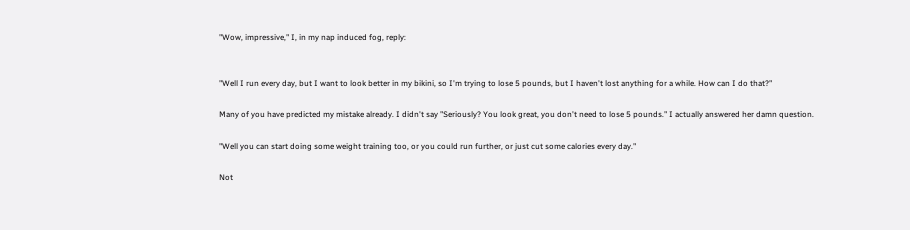"Wow, impressive," I, in my nap induced fog, reply:


"Well I run every day, but I want to look better in my bikini, so I'm trying to lose 5 pounds, but I haven't lost anything for a while. How can I do that?"

Many of you have predicted my mistake already. I didn't say "Seriously? You look great, you don't need to lose 5 pounds." I actually answered her damn question.

"Well you can start doing some weight training too, or you could run further, or just cut some calories every day."

Not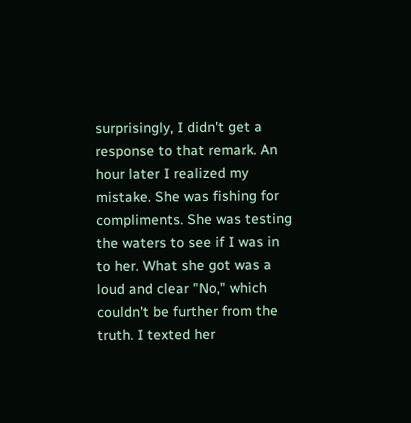surprisingly, I didn't get a response to that remark. An hour later I realized my mistake. She was fishing for compliments. She was testing the waters to see if I was in to her. What she got was a loud and clear "No," which couldn't be further from the truth. I texted her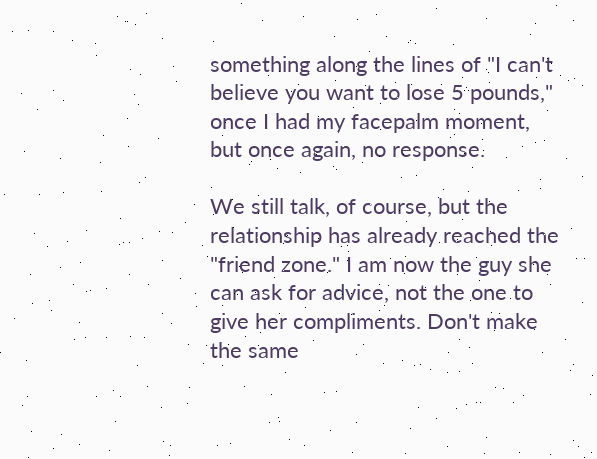something along the lines of "I can't believe you want to lose 5 pounds," once I had my facepalm moment, but once again, no response.

We still talk, of course, but the relationship has already reached the "friend zone." I am now the guy she can ask for advice, not the one to give her compliments. Don't make the same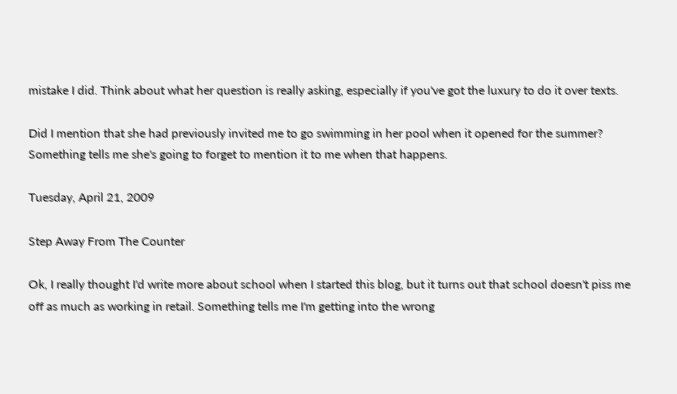mistake I did. Think about what her question is really asking, especially if you've got the luxury to do it over texts.

Did I mention that she had previously invited me to go swimming in her pool when it opened for the summer? Something tells me she's going to forget to mention it to me when that happens.

Tuesday, April 21, 2009

Step Away From The Counter

Ok, I really thought I'd write more about school when I started this blog, but it turns out that school doesn't piss me off as much as working in retail. Something tells me I'm getting into the wrong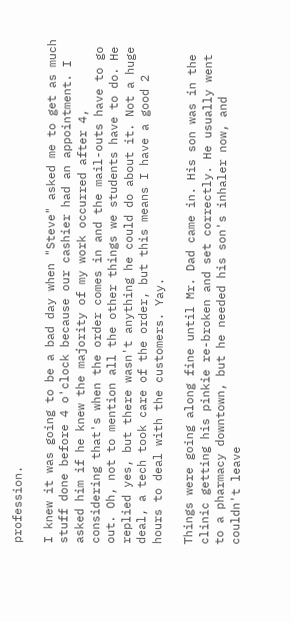profession.

I knew it was going to be a bad day when "Steve" asked me to get as much stuff done before 4 o'clock because our cashier had an appointment. I asked him if he knew the majority of my work occurred after 4, considering that's when the order comes in and the mail-outs have to go out. Oh, not to mention all the other things we students have to do. He replied yes, but there wasn't anything he could do about it. Not a huge deal, a tech took care of the order, but this means I have a good 2 hours to deal with the customers. Yay.

Things were going along fine until Mr. Dad came in. His son was in the clinic getting his pinkie re-broken and set correctly. He usually went to a pharmacy downtown, but he needed his son's inhaler now, and couldn't leave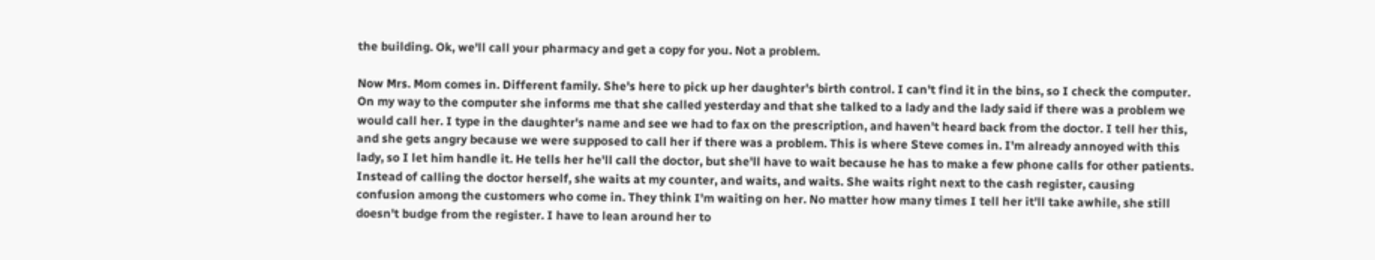the building. Ok, we'll call your pharmacy and get a copy for you. Not a problem.

Now Mrs. Mom comes in. Different family. She's here to pick up her daughter's birth control. I can't find it in the bins, so I check the computer. On my way to the computer she informs me that she called yesterday and that she talked to a lady and the lady said if there was a problem we would call her. I type in the daughter's name and see we had to fax on the prescription, and haven't heard back from the doctor. I tell her this, and she gets angry because we were supposed to call her if there was a problem. This is where Steve comes in. I'm already annoyed with this lady, so I let him handle it. He tells her he'll call the doctor, but she'll have to wait because he has to make a few phone calls for other patients. Instead of calling the doctor herself, she waits at my counter, and waits, and waits. She waits right next to the cash register, causing confusion among the customers who come in. They think I'm waiting on her. No matter how many times I tell her it'll take awhile, she still doesn't budge from the register. I have to lean around her to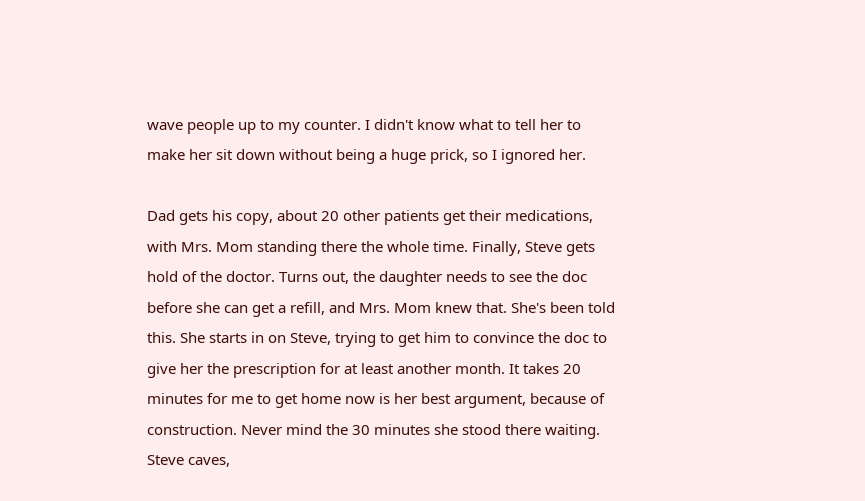wave people up to my counter. I didn't know what to tell her to make her sit down without being a huge prick, so I ignored her.

Dad gets his copy, about 20 other patients get their medications, with Mrs. Mom standing there the whole time. Finally, Steve gets hold of the doctor. Turns out, the daughter needs to see the doc before she can get a refill, and Mrs. Mom knew that. She's been told this. She starts in on Steve, trying to get him to convince the doc to give her the prescription for at least another month. It takes 20 minutes for me to get home now is her best argument, because of construction. Never mind the 30 minutes she stood there waiting. Steve caves,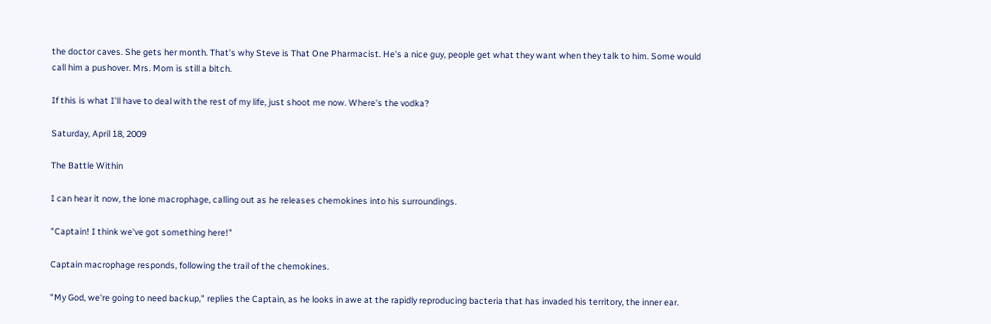the doctor caves. She gets her month. That's why Steve is That One Pharmacist. He's a nice guy, people get what they want when they talk to him. Some would call him a pushover. Mrs. Mom is still a bitch.

If this is what I'll have to deal with the rest of my life, just shoot me now. Where's the vodka?

Saturday, April 18, 2009

The Battle Within

I can hear it now, the lone macrophage, calling out as he releases chemokines into his surroundings.

"Captain! I think we've got something here!"

Captain macrophage responds, following the trail of the chemokines.

"My God, we're going to need backup," replies the Captain, as he looks in awe at the rapidly reproducing bacteria that has invaded his territory, the inner ear.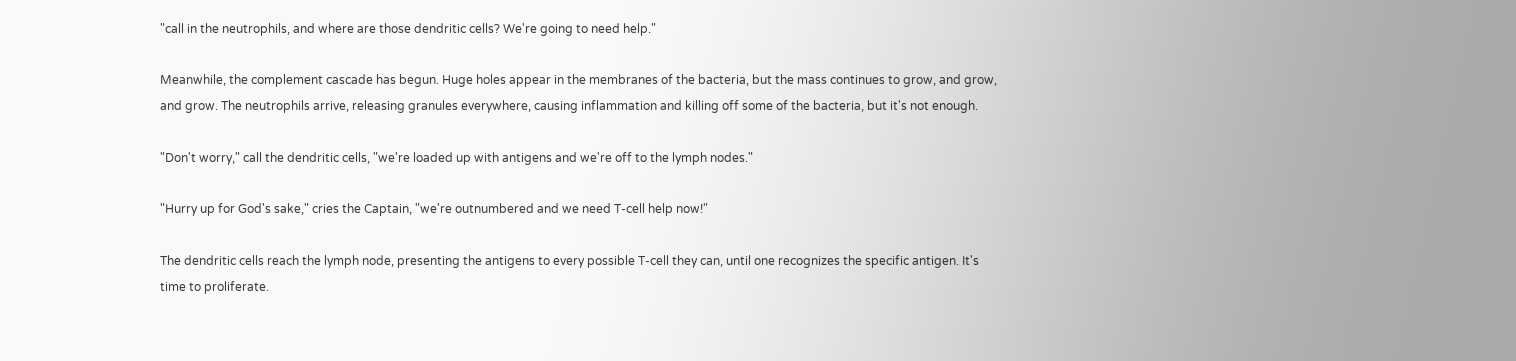"call in the neutrophils, and where are those dendritic cells? We're going to need help."

Meanwhile, the complement cascade has begun. Huge holes appear in the membranes of the bacteria, but the mass continues to grow, and grow, and grow. The neutrophils arrive, releasing granules everywhere, causing inflammation and killing off some of the bacteria, but it's not enough.

"Don't worry," call the dendritic cells, "we're loaded up with antigens and we're off to the lymph nodes."

"Hurry up for God's sake," cries the Captain, "we're outnumbered and we need T-cell help now!"

The dendritic cells reach the lymph node, presenting the antigens to every possible T-cell they can, until one recognizes the specific antigen. It's time to proliferate.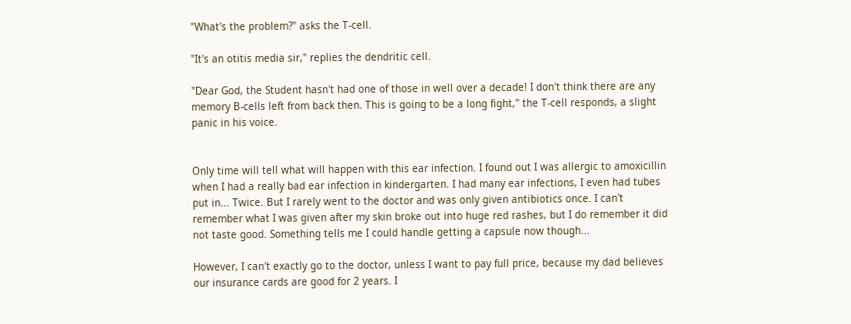"What's the problem?" asks the T-cell.

"It's an otitis media sir," replies the dendritic cell.

"Dear God, the Student hasn't had one of those in well over a decade! I don't think there are any memory B-cells left from back then. This is going to be a long fight," the T-cell responds, a slight panic in his voice.


Only time will tell what will happen with this ear infection. I found out I was allergic to amoxicillin when I had a really bad ear infection in kindergarten. I had many ear infections, I even had tubes put in... Twice. But I rarely went to the doctor and was only given antibiotics once. I can't remember what I was given after my skin broke out into huge red rashes, but I do remember it did not taste good. Something tells me I could handle getting a capsule now though...

However, I can't exactly go to the doctor, unless I want to pay full price, because my dad believes our insurance cards are good for 2 years. I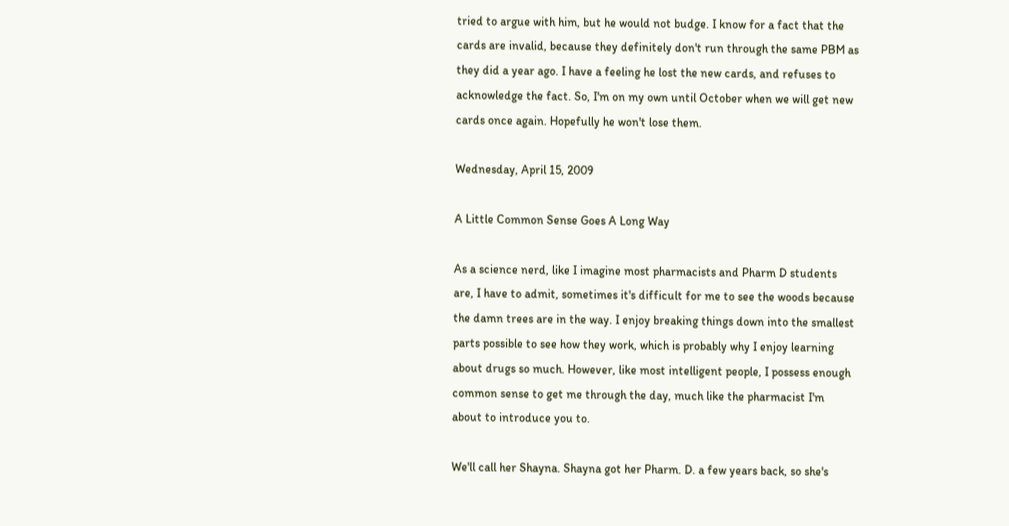tried to argue with him, but he would not budge. I know for a fact that the cards are invalid, because they definitely don't run through the same PBM as they did a year ago. I have a feeling he lost the new cards, and refuses to acknowledge the fact. So, I'm on my own until October when we will get new cards once again. Hopefully he won't lose them.

Wednesday, April 15, 2009

A Little Common Sense Goes A Long Way

As a science nerd, like I imagine most pharmacists and Pharm D students are, I have to admit, sometimes it's difficult for me to see the woods because the damn trees are in the way. I enjoy breaking things down into the smallest parts possible to see how they work, which is probably why I enjoy learning about drugs so much. However, like most intelligent people, I possess enough common sense to get me through the day, much like the pharmacist I'm about to introduce you to.

We'll call her Shayna. Shayna got her Pharm. D. a few years back, so she's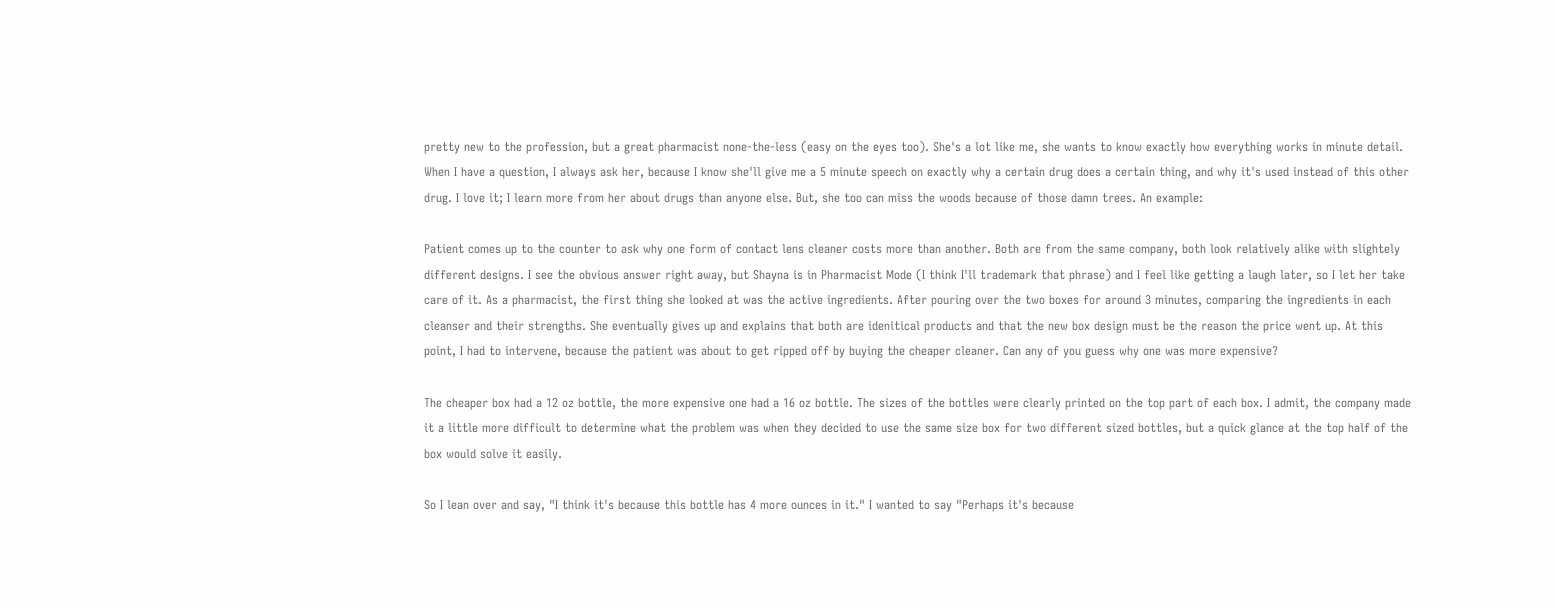pretty new to the profession, but a great pharmacist none-the-less (easy on the eyes too). She's a lot like me, she wants to know exactly how everything works in minute detail. When I have a question, I always ask her, because I know she'll give me a 5 minute speech on exactly why a certain drug does a certain thing, and why it's used instead of this other drug. I love it; I learn more from her about drugs than anyone else. But, she too can miss the woods because of those damn trees. An example:

Patient comes up to the counter to ask why one form of contact lens cleaner costs more than another. Both are from the same company, both look relatively alike with slightely different designs. I see the obvious answer right away, but Shayna is in Pharmacist Mode (I think I'll trademark that phrase) and I feel like getting a laugh later, so I let her take care of it. As a pharmacist, the first thing she looked at was the active ingredients. After pouring over the two boxes for around 3 minutes, comparing the ingredients in each cleanser and their strengths. She eventually gives up and explains that both are idenitical products and that the new box design must be the reason the price went up. At this point, I had to intervene, because the patient was about to get ripped off by buying the cheaper cleaner. Can any of you guess why one was more expensive?

The cheaper box had a 12 oz bottle, the more expensive one had a 16 oz bottle. The sizes of the bottles were clearly printed on the top part of each box. I admit, the company made it a little more difficult to determine what the problem was when they decided to use the same size box for two different sized bottles, but a quick glance at the top half of the box would solve it easily.

So I lean over and say, "I think it's because this bottle has 4 more ounces in it." I wanted to say "Perhaps it's because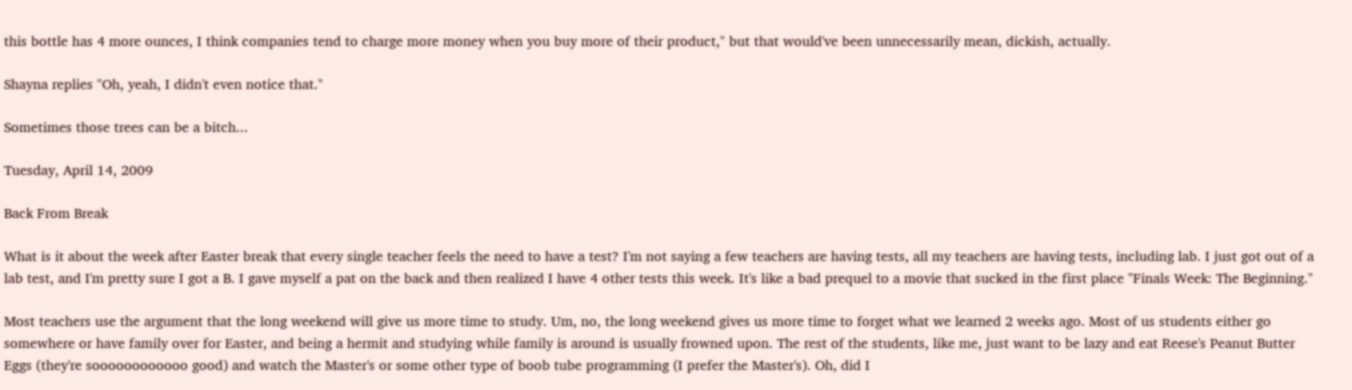this bottle has 4 more ounces, I think companies tend to charge more money when you buy more of their product," but that would've been unnecessarily mean, dickish, actually.

Shayna replies "Oh, yeah, I didn't even notice that."

Sometimes those trees can be a bitch...

Tuesday, April 14, 2009

Back From Break

What is it about the week after Easter break that every single teacher feels the need to have a test? I'm not saying a few teachers are having tests, all my teachers are having tests, including lab. I just got out of a lab test, and I'm pretty sure I got a B. I gave myself a pat on the back and then realized I have 4 other tests this week. It's like a bad prequel to a movie that sucked in the first place "Finals Week: The Beginning."

Most teachers use the argument that the long weekend will give us more time to study. Um, no, the long weekend gives us more time to forget what we learned 2 weeks ago. Most of us students either go somewhere or have family over for Easter, and being a hermit and studying while family is around is usually frowned upon. The rest of the students, like me, just want to be lazy and eat Reese's Peanut Butter Eggs (they're soooooooooooo good) and watch the Master's or some other type of boob tube programming (I prefer the Master's). Oh, did I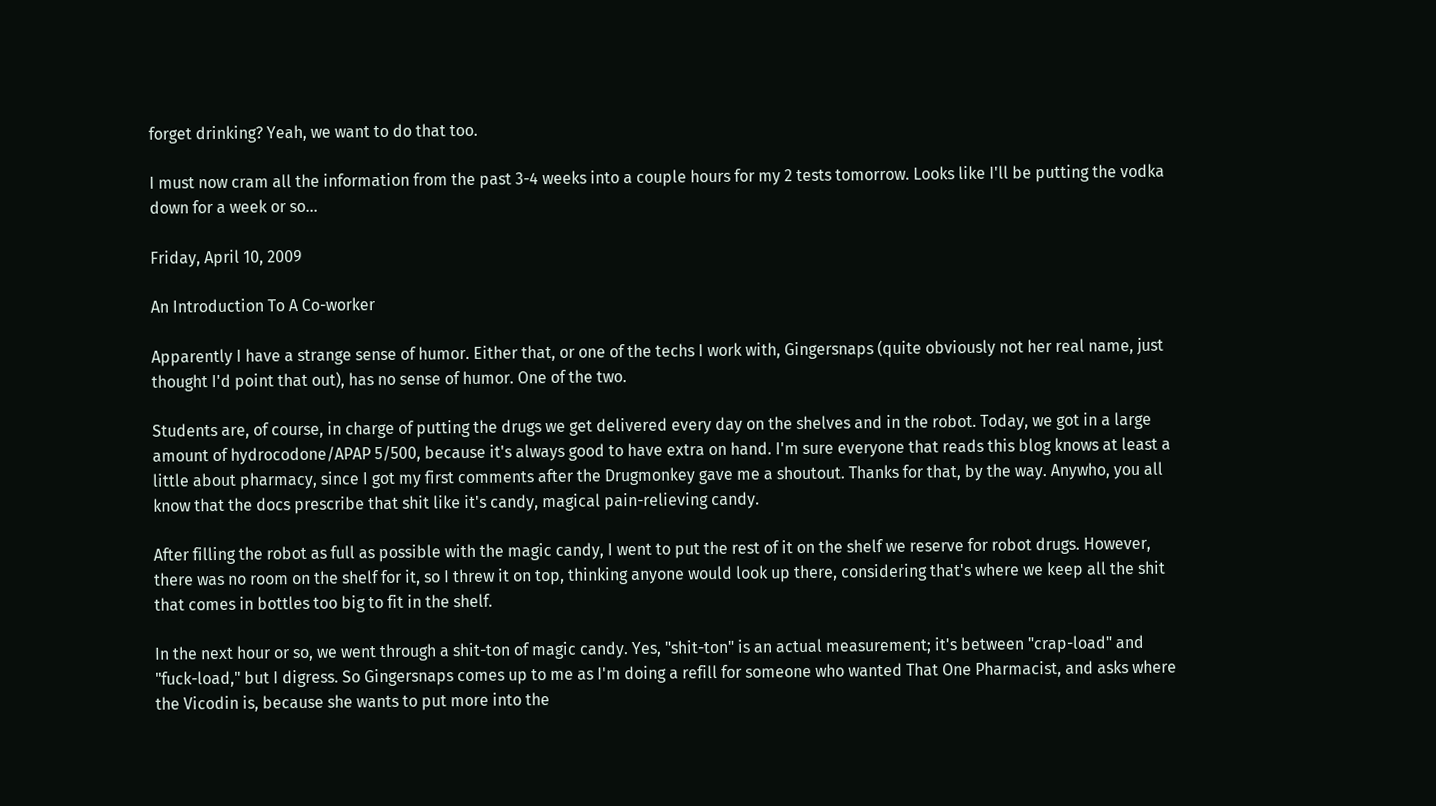forget drinking? Yeah, we want to do that too.

I must now cram all the information from the past 3-4 weeks into a couple hours for my 2 tests tomorrow. Looks like I'll be putting the vodka down for a week or so...

Friday, April 10, 2009

An Introduction To A Co-worker

Apparently I have a strange sense of humor. Either that, or one of the techs I work with, Gingersnaps (quite obviously not her real name, just thought I'd point that out), has no sense of humor. One of the two.

Students are, of course, in charge of putting the drugs we get delivered every day on the shelves and in the robot. Today, we got in a large amount of hydrocodone/APAP 5/500, because it's always good to have extra on hand. I'm sure everyone that reads this blog knows at least a little about pharmacy, since I got my first comments after the Drugmonkey gave me a shoutout. Thanks for that, by the way. Anywho, you all know that the docs prescribe that shit like it's candy, magical pain-relieving candy.

After filling the robot as full as possible with the magic candy, I went to put the rest of it on the shelf we reserve for robot drugs. However, there was no room on the shelf for it, so I threw it on top, thinking anyone would look up there, considering that's where we keep all the shit that comes in bottles too big to fit in the shelf.

In the next hour or so, we went through a shit-ton of magic candy. Yes, "shit-ton" is an actual measurement; it's between "crap-load" and "fuck-load," but I digress. So Gingersnaps comes up to me as I'm doing a refill for someone who wanted That One Pharmacist, and asks where the Vicodin is, because she wants to put more into the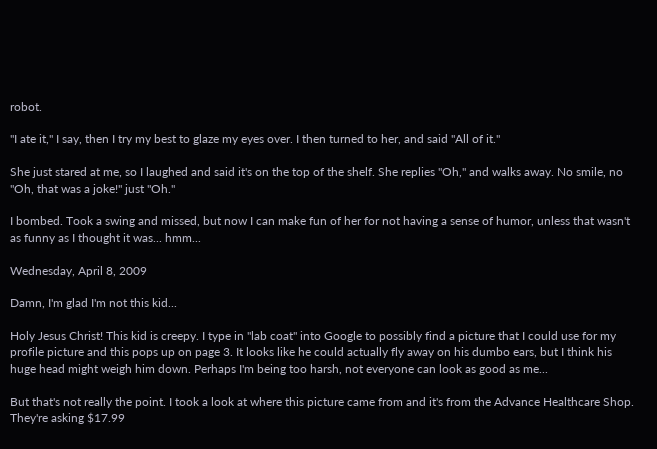robot.

"I ate it," I say, then I try my best to glaze my eyes over. I then turned to her, and said "All of it."

She just stared at me, so I laughed and said it's on the top of the shelf. She replies "Oh," and walks away. No smile, no "Oh, that was a joke!" just "Oh."

I bombed. Took a swing and missed, but now I can make fun of her for not having a sense of humor, unless that wasn't as funny as I thought it was... hmm...

Wednesday, April 8, 2009

Damn, I'm glad I'm not this kid...

Holy Jesus Christ! This kid is creepy. I type in "lab coat" into Google to possibly find a picture that I could use for my profile picture and this pops up on page 3. It looks like he could actually fly away on his dumbo ears, but I think his huge head might weigh him down. Perhaps I'm being too harsh, not everyone can look as good as me...

But that's not really the point. I took a look at where this picture came from and it's from the Advance Healthcare Shop. They're asking $17.99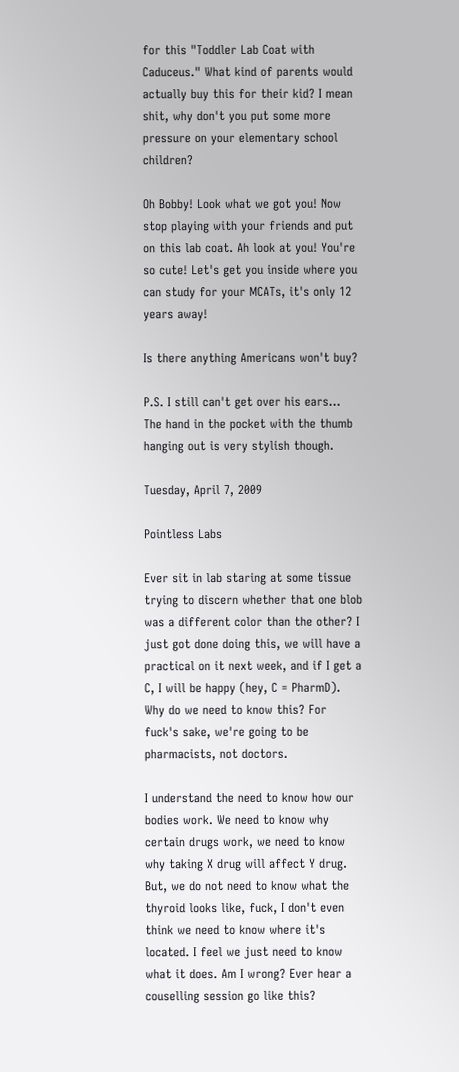for this "Toddler Lab Coat with Caduceus." What kind of parents would actually buy this for their kid? I mean shit, why don't you put some more pressure on your elementary school children?

Oh Bobby! Look what we got you! Now stop playing with your friends and put on this lab coat. Ah look at you! You're so cute! Let's get you inside where you can study for your MCATs, it's only 12 years away!

Is there anything Americans won't buy?

P.S. I still can't get over his ears... The hand in the pocket with the thumb hanging out is very stylish though.

Tuesday, April 7, 2009

Pointless Labs

Ever sit in lab staring at some tissue trying to discern whether that one blob was a different color than the other? I just got done doing this, we will have a practical on it next week, and if I get a C, I will be happy (hey, C = PharmD). Why do we need to know this? For fuck's sake, we're going to be pharmacists, not doctors.

I understand the need to know how our bodies work. We need to know why certain drugs work, we need to know why taking X drug will affect Y drug. But, we do not need to know what the thyroid looks like, fuck, I don't even think we need to know where it's located. I feel we just need to know what it does. Am I wrong? Ever hear a couselling session go like this?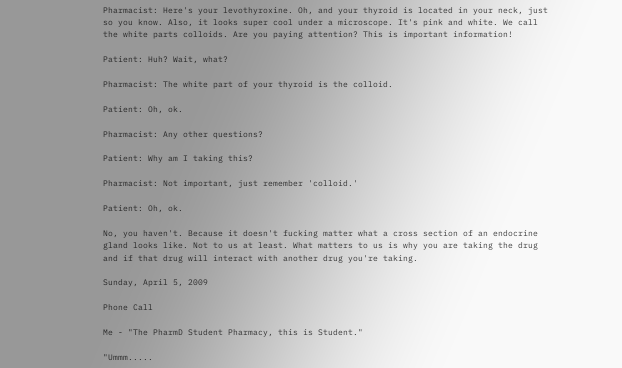Pharmacist: Here's your levothyroxine. Oh, and your thyroid is located in your neck, just so you know. Also, it looks super cool under a microscope. It's pink and white. We call the white parts colloids. Are you paying attention? This is important information!

Patient: Huh? Wait, what?

Pharmacist: The white part of your thyroid is the colloid.

Patient: Oh, ok.

Pharmacist: Any other questions?

Patient: Why am I taking this?

Pharmacist: Not important, just remember 'colloid.'

Patient: Oh, ok.

No, you haven't. Because it doesn't fucking matter what a cross section of an endocrine gland looks like. Not to us at least. What matters to us is why you are taking the drug and if that drug will interact with another drug you're taking.

Sunday, April 5, 2009

Phone Call

Me - "The PharmD Student Pharmacy, this is Student."

"Ummm.....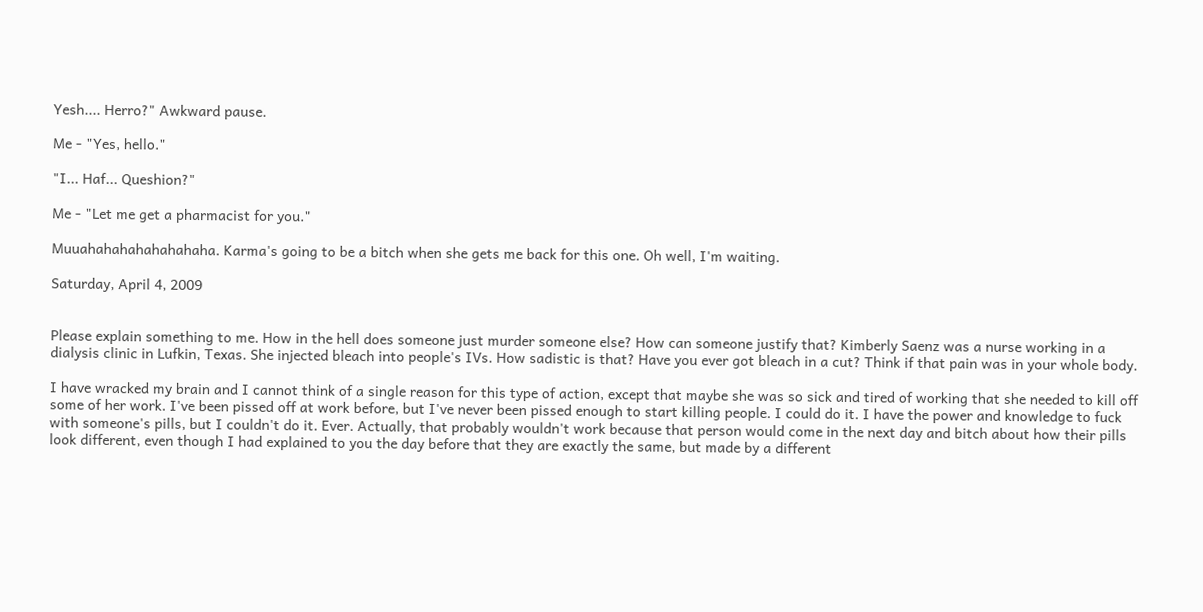Yesh.... Herro?" Awkward pause.

Me - "Yes, hello."

"I... Haf... Queshion?"

Me - "Let me get a pharmacist for you."

Muuahahahahahahahaha. Karma's going to be a bitch when she gets me back for this one. Oh well, I'm waiting.

Saturday, April 4, 2009


Please explain something to me. How in the hell does someone just murder someone else? How can someone justify that? Kimberly Saenz was a nurse working in a dialysis clinic in Lufkin, Texas. She injected bleach into people's IVs. How sadistic is that? Have you ever got bleach in a cut? Think if that pain was in your whole body.

I have wracked my brain and I cannot think of a single reason for this type of action, except that maybe she was so sick and tired of working that she needed to kill off some of her work. I've been pissed off at work before, but I've never been pissed enough to start killing people. I could do it. I have the power and knowledge to fuck with someone's pills, but I couldn't do it. Ever. Actually, that probably wouldn't work because that person would come in the next day and bitch about how their pills look different, even though I had explained to you the day before that they are exactly the same, but made by a different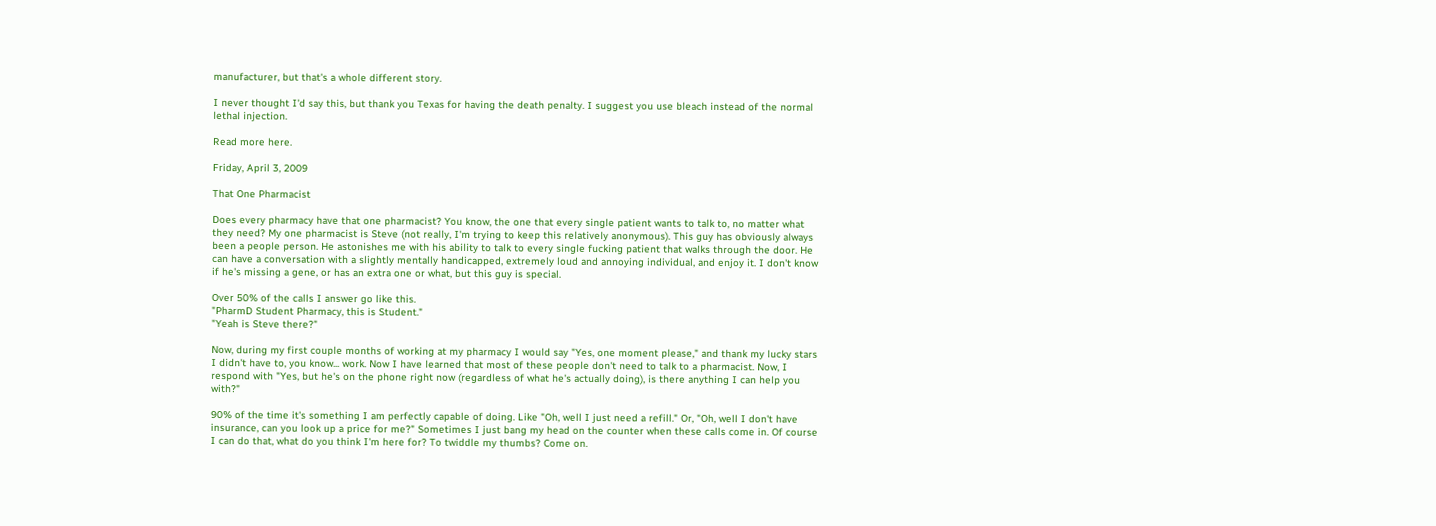manufacturer, but that's a whole different story.

I never thought I'd say this, but thank you Texas for having the death penalty. I suggest you use bleach instead of the normal lethal injection.

Read more here.

Friday, April 3, 2009

That One Pharmacist

Does every pharmacy have that one pharmacist? You know, the one that every single patient wants to talk to, no matter what they need? My one pharmacist is Steve (not really, I'm trying to keep this relatively anonymous). This guy has obviously always been a people person. He astonishes me with his ability to talk to every single fucking patient that walks through the door. He can have a conversation with a slightly mentally handicapped, extremely loud and annoying individual, and enjoy it. I don't know if he's missing a gene, or has an extra one or what, but this guy is special.

Over 50% of the calls I answer go like this.
"PharmD Student Pharmacy, this is Student."
"Yeah is Steve there?"

Now, during my first couple months of working at my pharmacy I would say "Yes, one moment please," and thank my lucky stars I didn't have to, you know... work. Now I have learned that most of these people don't need to talk to a pharmacist. Now, I respond with "Yes, but he's on the phone right now (regardless of what he's actually doing), is there anything I can help you with?"

90% of the time it's something I am perfectly capable of doing. Like "Oh, well I just need a refill." Or, "Oh, well I don't have insurance, can you look up a price for me?" Sometimes I just bang my head on the counter when these calls come in. Of course I can do that, what do you think I'm here for? To twiddle my thumbs? Come on.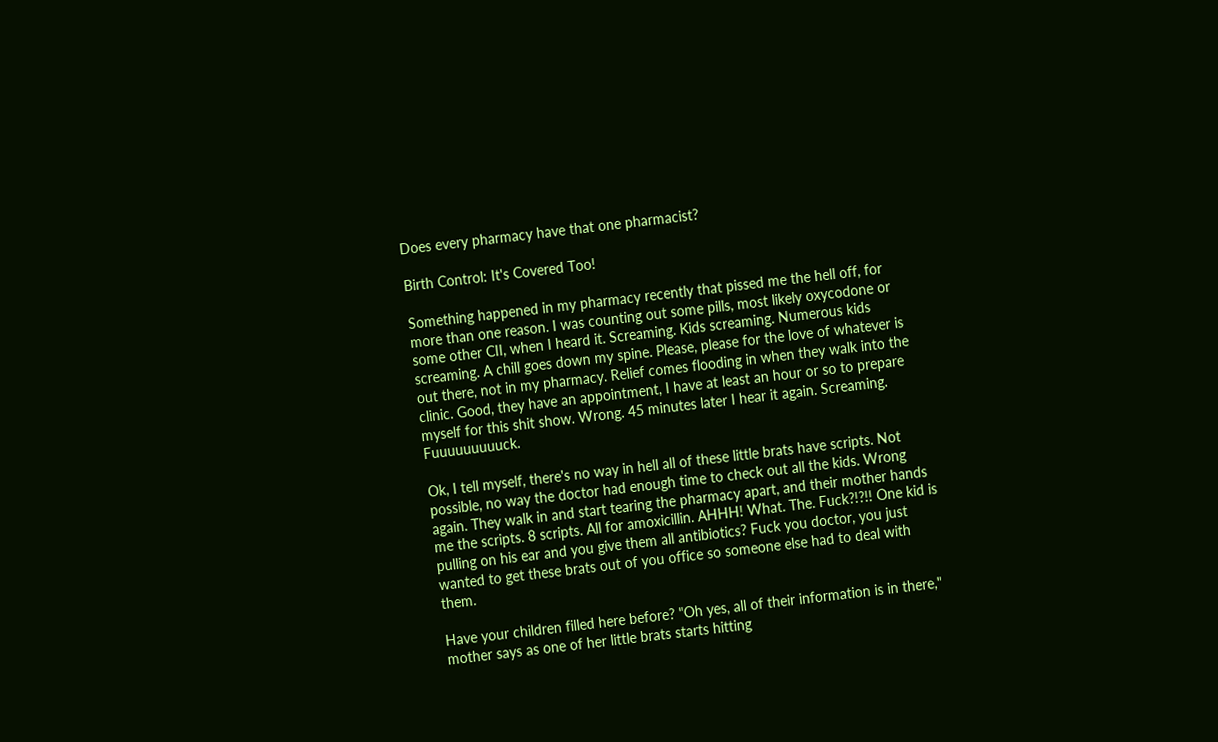Does every pharmacy have that one pharmacist?

Birth Control: It's Covered Too!

Something happened in my pharmacy recently that pissed me the hell off, for more than one reason. I was counting out some pills, most likely oxycodone or some other CII, when I heard it. Screaming. Kids screaming. Numerous kids screaming. A chill goes down my spine. Please, please for the love of whatever is out there, not in my pharmacy. Relief comes flooding in when they walk into the clinic. Good, they have an appointment, I have at least an hour or so to prepare myself for this shit show. Wrong. 45 minutes later I hear it again. Screaming. Fuuuuuuuuuck.

Ok, I tell myself, there's no way in hell all of these little brats have scripts. Not possible, no way the doctor had enough time to check out all the kids. Wrong again. They walk in and start tearing the pharmacy apart, and their mother hands me the scripts. 8 scripts. All for amoxicillin. AHHH! What. The. Fuck?!?!! One kid is pulling on his ear and you give them all antibiotics? Fuck you doctor, you just wanted to get these brats out of you office so someone else had to deal with them.

Have your children filled here before? "Oh yes, all of their information is in there," mother says as one of her little brats starts hitting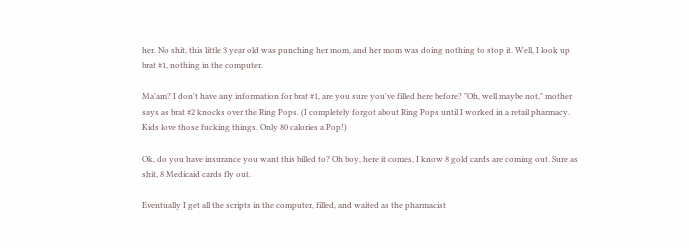her. No shit, this little 3 year old was punching her mom, and her mom was doing nothing to stop it. Well, I look up brat #1, nothing in the computer.

Ma'am? I don't have any information for brat #1, are you sure you've filled here before? "Oh, well maybe not," mother says as brat #2 knocks over the Ring Pops. (I completely forgot about Ring Pops until I worked in a retail pharmacy. Kids love those fucking things. Only 80 calories a Pop!)

Ok, do you have insurance you want this billed to? Oh boy, here it comes, I know 8 gold cards are coming out. Sure as shit, 8 Medicaid cards fly out.

Eventually I get all the scripts in the computer, filled, and waited as the pharmacist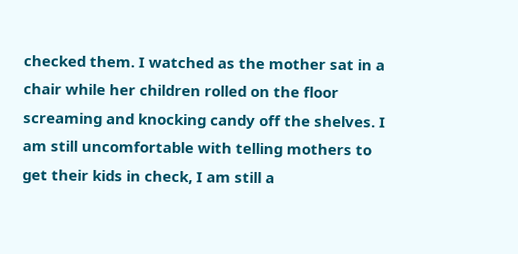checked them. I watched as the mother sat in a chair while her children rolled on the floor screaming and knocking candy off the shelves. I am still uncomfortable with telling mothers to get their kids in check, I am still a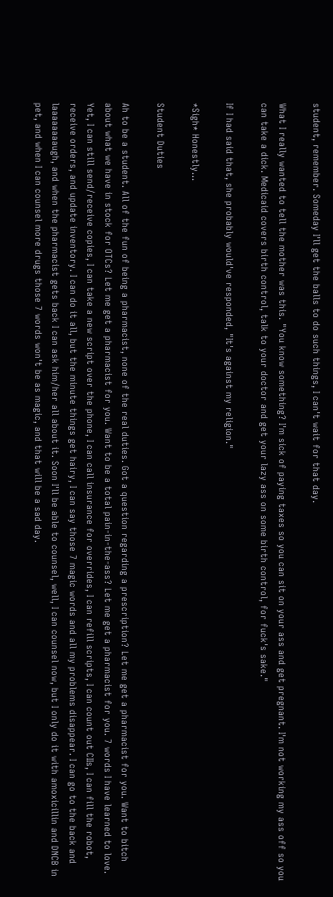student, remember. Someday I'll get the balls to do such things, I can't wait for that day.

What I really wanted to tell the mother was this. "You know something? I'm sick of paying taxes so you can sit on your ass and get pregnant. I'm not working my ass off so you can take a dick. Medicaid covers birth control, talk to your doctor and get your lazy ass on some birth control, for fuck's sake."

If I had said that, she probably would've responded, "It's against my religion."

*Sigh* Honestly...

Student Duties

Ah to be a student. All of the fun of being a pharmacist, none of the real duties. Got a question regarding a prescription? Let me get a pharmacist for you. Want to bitch about what we have in stock for OTCs? Let me get a pharmacist for you. Want to be a total pain-in-the-ass? Let me get a pharmacist for you. 7 words I have learned to love. Yet, I can still send/receive copies, I can take a new script over the phone, I can call insurance for overrides, I can refill scripts, I can count out CIIs, I can fill the robot, receive orders, and update inventory. I can do it all, but the minute things get hairy, I can say those 7 magic words and all my problems disappear. I can go to the back and laaaaaaaaugh, and when the pharmacist gets back I can ask him/her all about it. Soon I'll be able to counsel, well, I can counsel now, but I only do it with amoxicillin and DNCB in pet, and when I can counsel more drugs those 7 words won't be as magic, and that will be a sad day.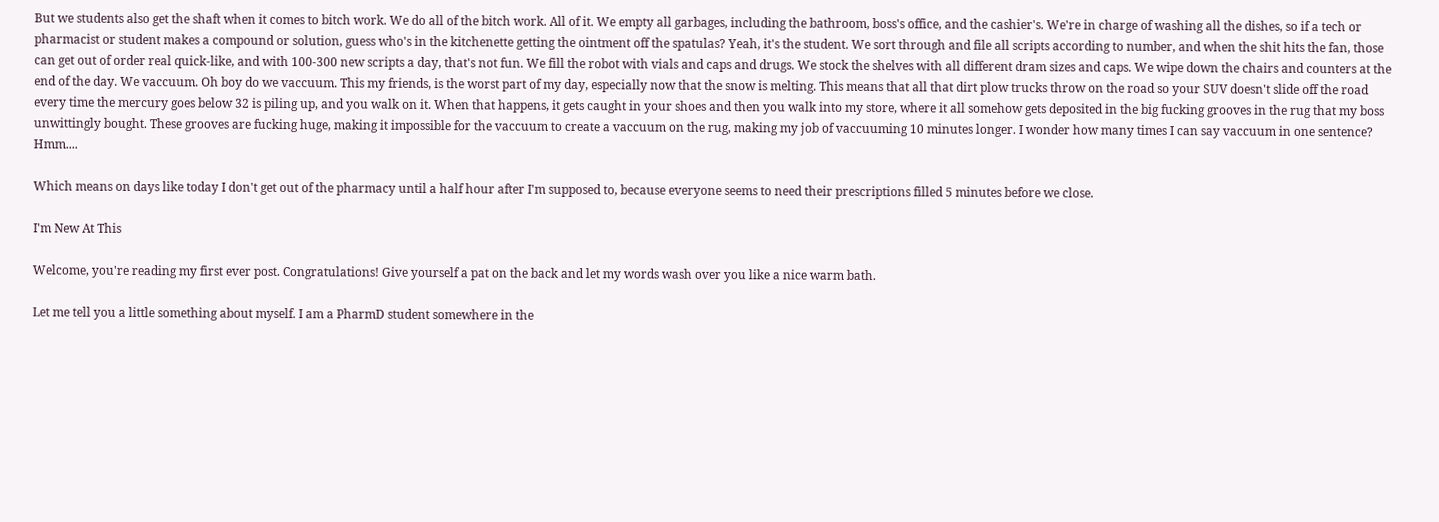But we students also get the shaft when it comes to bitch work. We do all of the bitch work. All of it. We empty all garbages, including the bathroom, boss's office, and the cashier's. We're in charge of washing all the dishes, so if a tech or pharmacist or student makes a compound or solution, guess who's in the kitchenette getting the ointment off the spatulas? Yeah, it's the student. We sort through and file all scripts according to number, and when the shit hits the fan, those can get out of order real quick-like, and with 100-300 new scripts a day, that's not fun. We fill the robot with vials and caps and drugs. We stock the shelves with all different dram sizes and caps. We wipe down the chairs and counters at the end of the day. We vaccuum. Oh boy do we vaccuum. This my friends, is the worst part of my day, especially now that the snow is melting. This means that all that dirt plow trucks throw on the road so your SUV doesn't slide off the road every time the mercury goes below 32 is piling up, and you walk on it. When that happens, it gets caught in your shoes and then you walk into my store, where it all somehow gets deposited in the big fucking grooves in the rug that my boss unwittingly bought. These grooves are fucking huge, making it impossible for the vaccuum to create a vaccuum on the rug, making my job of vaccuuming 10 minutes longer. I wonder how many times I can say vaccuum in one sentence? Hmm....

Which means on days like today I don't get out of the pharmacy until a half hour after I'm supposed to, because everyone seems to need their prescriptions filled 5 minutes before we close.

I'm New At This

Welcome, you're reading my first ever post. Congratulations! Give yourself a pat on the back and let my words wash over you like a nice warm bath.

Let me tell you a little something about myself. I am a PharmD student somewhere in the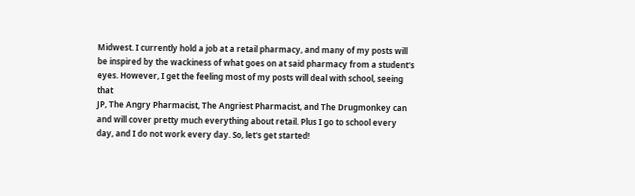Midwest. I currently hold a job at a retail pharmacy, and many of my posts will be inspired by the wackiness of what goes on at said pharmacy from a student's eyes. However, I get the feeling most of my posts will deal with school, seeing that
JP, The Angry Pharmacist, The Angriest Pharmacist, and The Drugmonkey can and will cover pretty much everything about retail. Plus I go to school every day, and I do not work every day. So, let's get started!